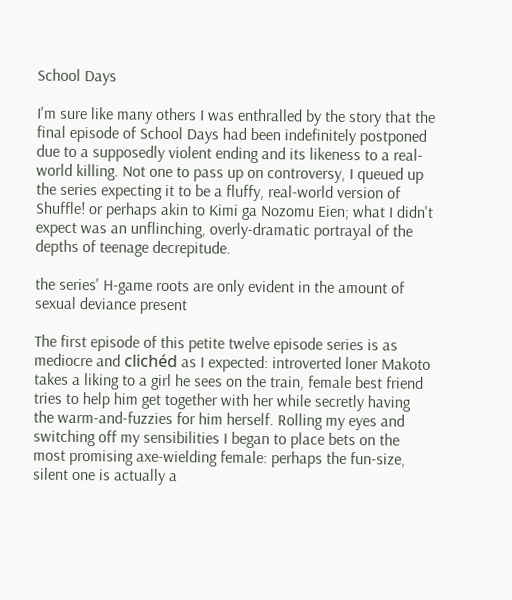School Days

I'm sure like many others I was enthralled by the story that the final episode of School Days had been indefinitely postponed due to a supposedly violent ending and its likeness to a real-world killing. Not one to pass up on controversy, I queued up the series expecting it to be a fluffy, real-world version of Shuffle! or perhaps akin to Kimi ga Nozomu Eien; what I didn't expect was an unflinching, overly-dramatic portrayal of the depths of teenage decrepitude.

the series' H-game roots are only evident in the amount of sexual deviance present

The first episode of this petite twelve episode series is as mediocre and clichéd as I expected: introverted loner Makoto takes a liking to a girl he sees on the train, female best friend tries to help him get together with her while secretly having the warm-and-fuzzies for him herself. Rolling my eyes and switching off my sensibilities I began to place bets on the most promising axe-wielding female: perhaps the fun-size, silent one is actually a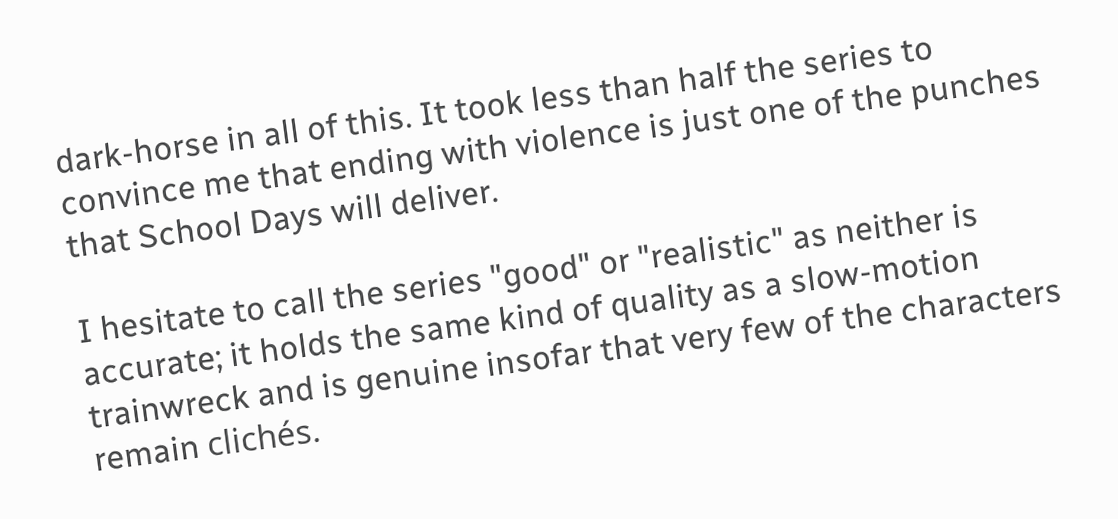dark-horse in all of this. It took less than half the series to convince me that ending with violence is just one of the punches that School Days will deliver.

I hesitate to call the series "good" or "realistic" as neither is accurate; it holds the same kind of quality as a slow-motion trainwreck and is genuine insofar that very few of the characters remain clichés.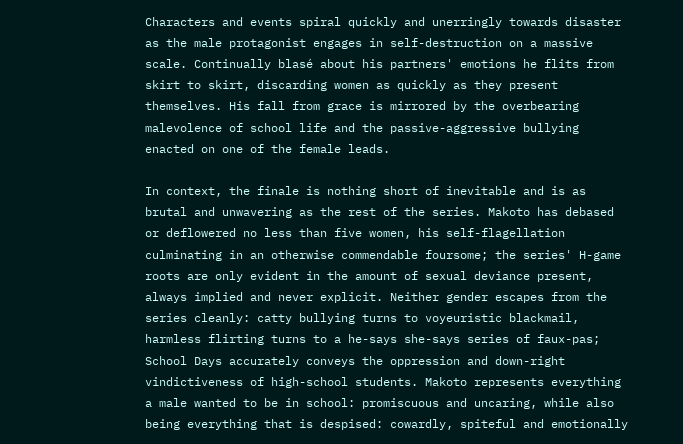Characters and events spiral quickly and unerringly towards disaster as the male protagonist engages in self-destruction on a massive scale. Continually blasé about his partners' emotions he flits from skirt to skirt, discarding women as quickly as they present themselves. His fall from grace is mirrored by the overbearing malevolence of school life and the passive-aggressive bullying enacted on one of the female leads.

In context, the finale is nothing short of inevitable and is as brutal and unwavering as the rest of the series. Makoto has debased or deflowered no less than five women, his self-flagellation culminating in an otherwise commendable foursome; the series' H-game roots are only evident in the amount of sexual deviance present, always implied and never explicit. Neither gender escapes from the series cleanly: catty bullying turns to voyeuristic blackmail, harmless flirting turns to a he-says she-says series of faux-pas; School Days accurately conveys the oppression and down-right vindictiveness of high-school students. Makoto represents everything a male wanted to be in school: promiscuous and uncaring, while also being everything that is despised: cowardly, spiteful and emotionally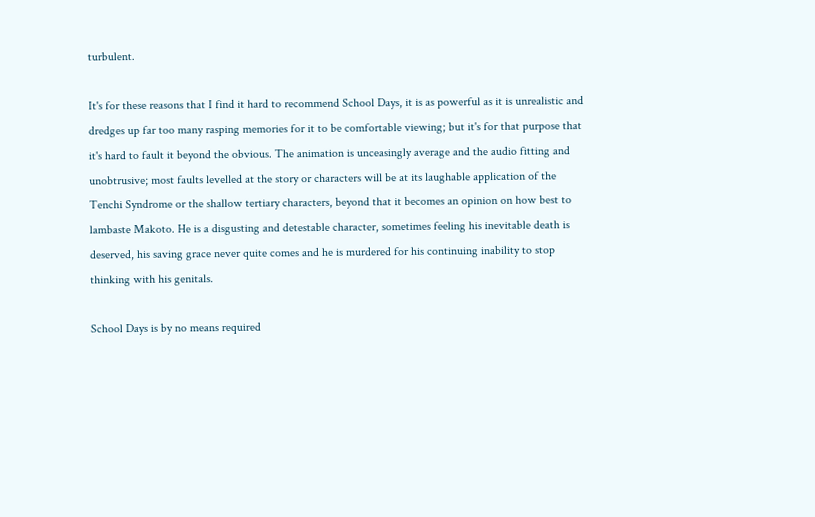turbulent.

It's for these reasons that I find it hard to recommend School Days, it is as powerful as it is unrealistic and dredges up far too many rasping memories for it to be comfortable viewing; but it's for that purpose that it's hard to fault it beyond the obvious. The animation is unceasingly average and the audio fitting and unobtrusive; most faults levelled at the story or characters will be at its laughable application of the Tenchi Syndrome or the shallow tertiary characters, beyond that it becomes an opinion on how best to lambaste Makoto. He is a disgusting and detestable character, sometimes feeling his inevitable death is deserved, his saving grace never quite comes and he is murdered for his continuing inability to stop thinking with his genitals.

School Days is by no means required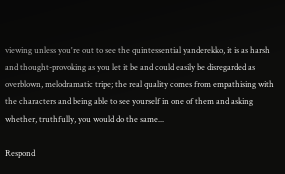viewing unless you're out to see the quintessential yanderekko, it is as harsh and thought-provoking as you let it be and could easily be disregarded as overblown, melodramatic tripe; the real quality comes from empathising with the characters and being able to see yourself in one of them and asking whether, truthfully, you would do the same...

Respond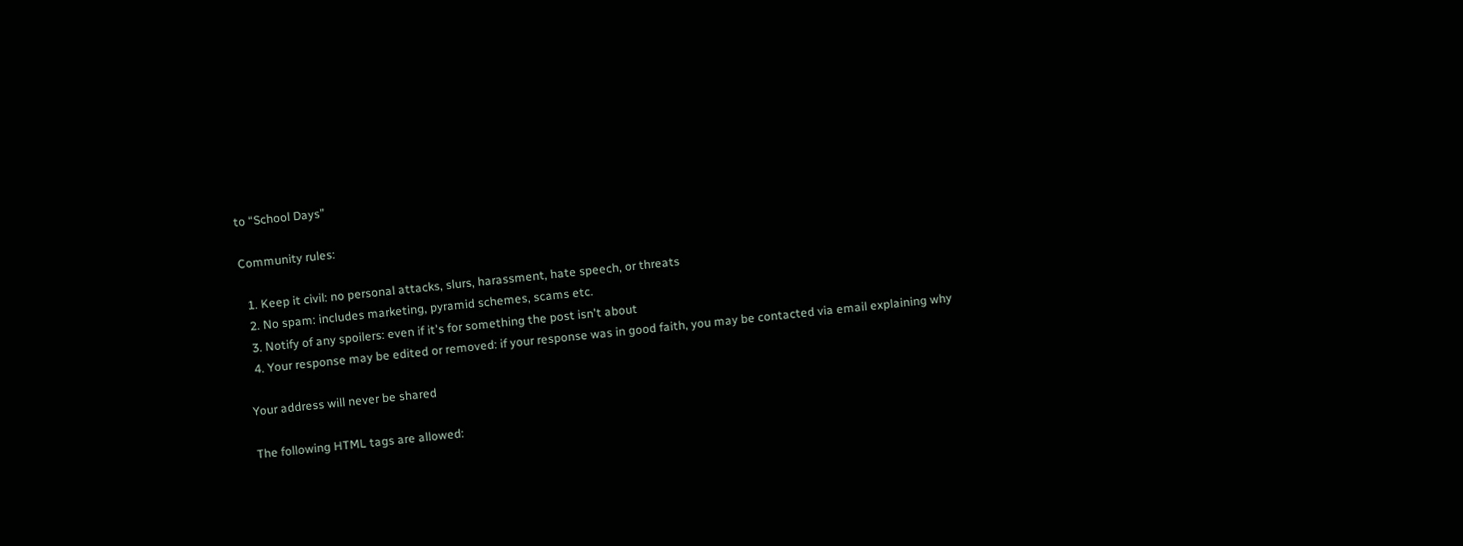to “School Days”

Community rules:

  1. Keep it civil: no personal attacks, slurs, harassment, hate speech, or threats
  2. No spam: includes marketing, pyramid schemes, scams etc.
  3. Notify of any spoilers: even if it's for something the post isn't about
  4. Your response may be edited or removed: if your response was in good faith, you may be contacted via email explaining why

Your address will never be shared

The following HTML tags are allowed: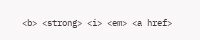<b> <strong> <i> <em> <a href>